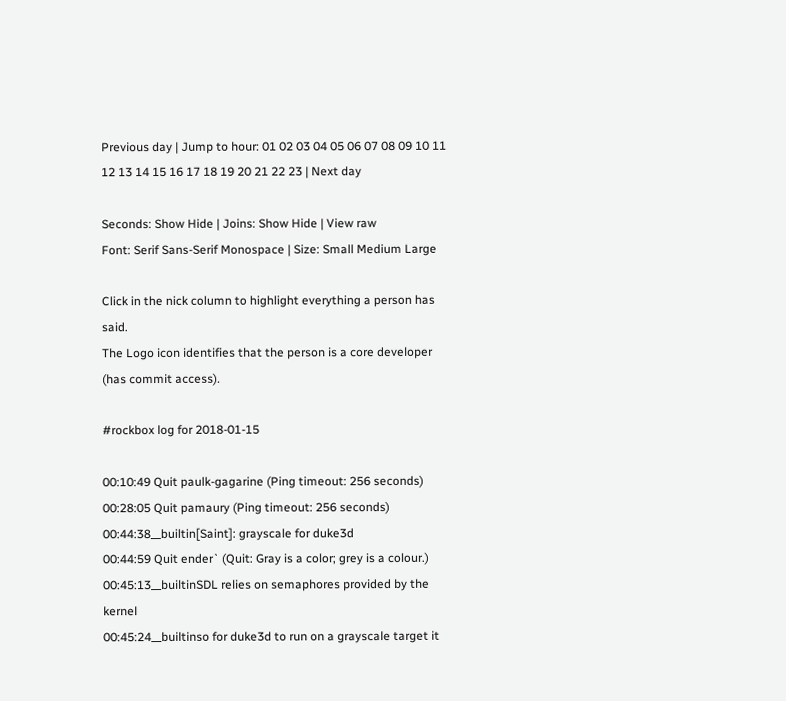Previous day | Jump to hour: 01 02 03 04 05 06 07 08 09 10 11 12 13 14 15 16 17 18 19 20 21 22 23 | Next day

Seconds: Show Hide | Joins: Show Hide | View raw
Font: Serif Sans-Serif Monospace | Size: Small Medium Large

Click in the nick column to highlight everything a person has said.
The Logo icon identifies that the person is a core developer (has commit access).

#rockbox log for 2018-01-15

00:10:49 Quit paulk-gagarine (Ping timeout: 256 seconds)
00:28:05 Quit pamaury (Ping timeout: 256 seconds)
00:44:38__builtin[Saint]: grayscale for duke3d
00:44:59 Quit ender` (Quit: Gray is a color; grey is a colour.)
00:45:13__builtinSDL relies on semaphores provided by the kernel
00:45:24__builtinso for duke3d to run on a grayscale target it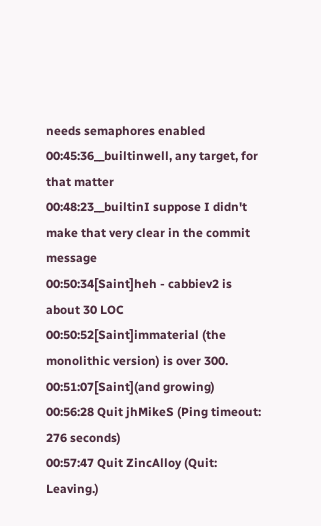needs semaphores enabled
00:45:36__builtinwell, any target, for that matter
00:48:23__builtinI suppose I didn't make that very clear in the commit message
00:50:34[Saint]heh - cabbiev2 is about 30 LOC
00:50:52[Saint]immaterial (the monolithic version) is over 300.
00:51:07[Saint](and growing)
00:56:28 Quit jhMikeS (Ping timeout: 276 seconds)
00:57:47 Quit ZincAlloy (Quit: Leaving.)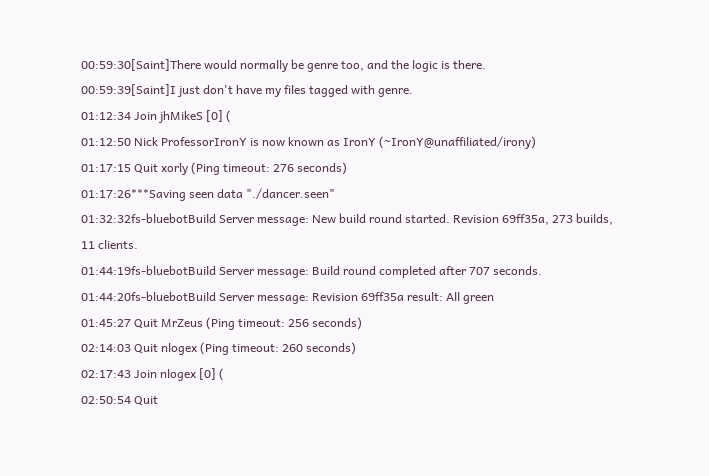00:59:30[Saint]There would normally be genre too, and the logic is there.
00:59:39[Saint]I just don't have my files tagged with genre.
01:12:34 Join jhMikeS [0] (
01:12:50 Nick ProfessorIronY is now known as IronY (~IronY@unaffiliated/irony)
01:17:15 Quit xorly (Ping timeout: 276 seconds)
01:17:26***Saving seen data "./dancer.seen"
01:32:32fs-bluebotBuild Server message: New build round started. Revision 69ff35a, 273 builds, 11 clients.
01:44:19fs-bluebotBuild Server message: Build round completed after 707 seconds.
01:44:20fs-bluebotBuild Server message: Revision 69ff35a result: All green
01:45:27 Quit MrZeus (Ping timeout: 256 seconds)
02:14:03 Quit nlogex (Ping timeout: 260 seconds)
02:17:43 Join nlogex [0] (
02:50:54 Quit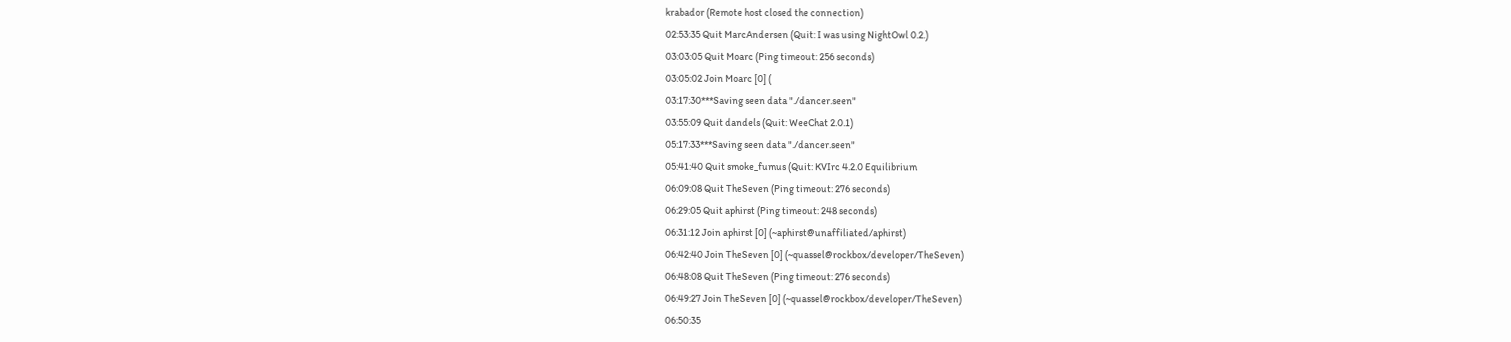krabador (Remote host closed the connection)
02:53:35 Quit MarcAndersen (Quit: I was using NightOwl 0.2.)
03:03:05 Quit Moarc (Ping timeout: 256 seconds)
03:05:02 Join Moarc [0] (
03:17:30***Saving seen data "./dancer.seen"
03:55:09 Quit dandels (Quit: WeeChat 2.0.1)
05:17:33***Saving seen data "./dancer.seen"
05:41:40 Quit smoke_fumus (Quit: KVIrc 4.2.0 Equilibrium
06:09:08 Quit TheSeven (Ping timeout: 276 seconds)
06:29:05 Quit aphirst (Ping timeout: 248 seconds)
06:31:12 Join aphirst [0] (~aphirst@unaffiliated/aphirst)
06:42:40 Join TheSeven [0] (~quassel@rockbox/developer/TheSeven)
06:48:08 Quit TheSeven (Ping timeout: 276 seconds)
06:49:27 Join TheSeven [0] (~quassel@rockbox/developer/TheSeven)
06:50:35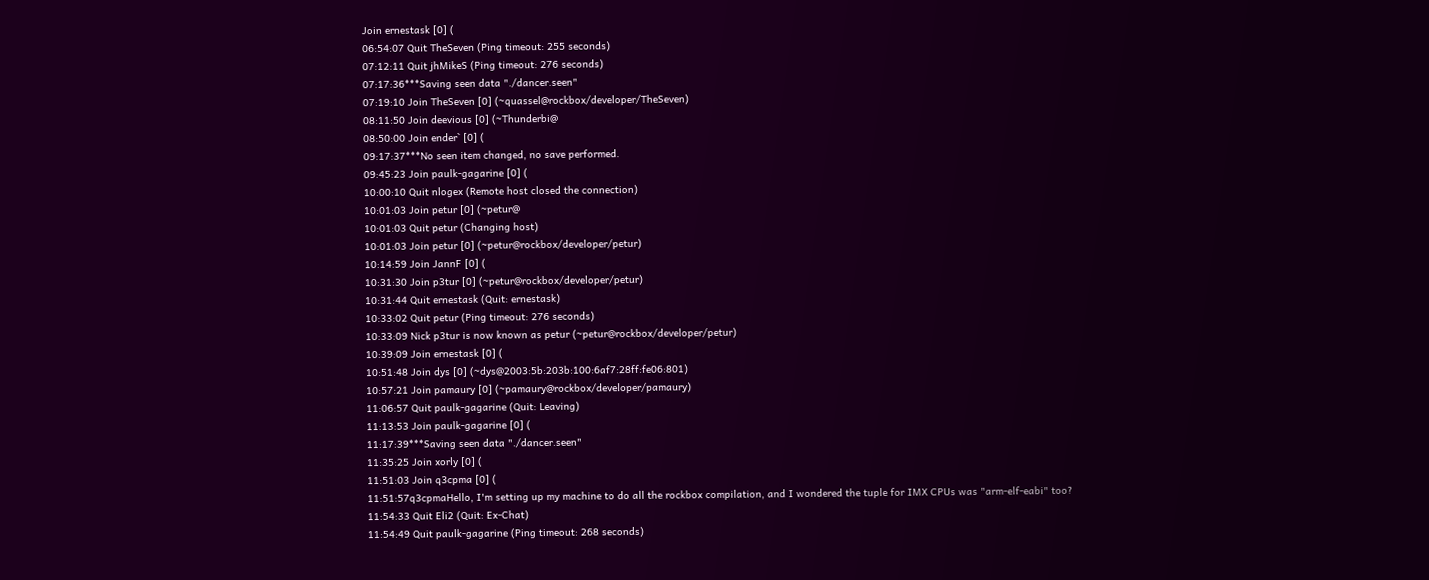Join ernestask [0] (
06:54:07 Quit TheSeven (Ping timeout: 255 seconds)
07:12:11 Quit jhMikeS (Ping timeout: 276 seconds)
07:17:36***Saving seen data "./dancer.seen"
07:19:10 Join TheSeven [0] (~quassel@rockbox/developer/TheSeven)
08:11:50 Join deevious [0] (~Thunderbi@
08:50:00 Join ender` [0] (
09:17:37***No seen item changed, no save performed.
09:45:23 Join paulk-gagarine [0] (
10:00:10 Quit nlogex (Remote host closed the connection)
10:01:03 Join petur [0] (~petur@
10:01:03 Quit petur (Changing host)
10:01:03 Join petur [0] (~petur@rockbox/developer/petur)
10:14:59 Join JannF [0] (
10:31:30 Join p3tur [0] (~petur@rockbox/developer/petur)
10:31:44 Quit ernestask (Quit: ernestask)
10:33:02 Quit petur (Ping timeout: 276 seconds)
10:33:09 Nick p3tur is now known as petur (~petur@rockbox/developer/petur)
10:39:09 Join ernestask [0] (
10:51:48 Join dys [0] (~dys@2003:5b:203b:100:6af7:28ff:fe06:801)
10:57:21 Join pamaury [0] (~pamaury@rockbox/developer/pamaury)
11:06:57 Quit paulk-gagarine (Quit: Leaving)
11:13:53 Join paulk-gagarine [0] (
11:17:39***Saving seen data "./dancer.seen"
11:35:25 Join xorly [0] (
11:51:03 Join q3cpma [0] (
11:51:57q3cpmaHello, I'm setting up my machine to do all the rockbox compilation, and I wondered the tuple for IMX CPUs was "arm-elf-eabi" too?
11:54:33 Quit Eli2 (Quit: Ex-Chat)
11:54:49 Quit paulk-gagarine (Ping timeout: 268 seconds)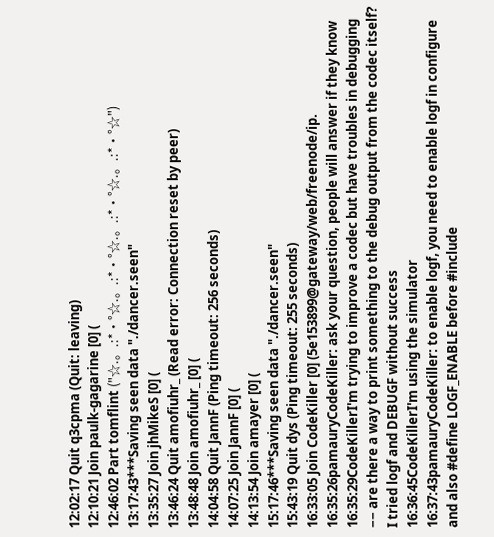12:02:17 Quit q3cpma (Quit: leaving)
12:10:21 Join paulk-gagarine [0] (
12:46:02 Part tomflint ("☆.。.:*・°☆.。.:*・°☆.。.:*・°☆.。.:*・°☆")
13:17:43***Saving seen data "./dancer.seen"
13:35:27 Join jhMikeS [0] (
13:46:24 Quit amofiuhr_ (Read error: Connection reset by peer)
13:48:48 Join amofiuhr_ [0] (
14:04:58 Quit JannF (Ping timeout: 256 seconds)
14:07:25 Join JannF [0] (
14:13:54 Join amayer [0] (
15:17:46***Saving seen data "./dancer.seen"
15:43:19 Quit dys (Ping timeout: 255 seconds)
16:33:05 Join CodeKiller [0] (5e153899@gateway/web/freenode/ip.
16:35:26pamauryCodeKiller: ask your question, people will answer if they know
16:35:29CodeKillerI'm trying to improve a codec but have troubles in debugging −− are there a way to print something to the debug output from the codec itself? I tried logf and DEBUGF without success
16:36:45CodeKillerI'm using the simulator
16:37:43pamauryCodeKiller: to enable logf, you need to enable logf in configure and also #define LOGF_ENABLE before #include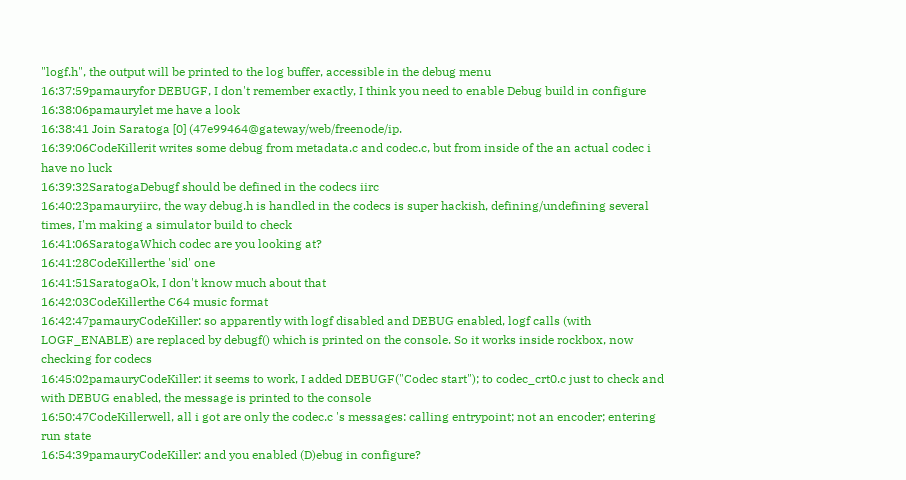"logf.h", the output will be printed to the log buffer, accessible in the debug menu
16:37:59pamauryfor DEBUGF, I don't remember exactly, I think you need to enable Debug build in configure
16:38:06pamaurylet me have a look
16:38:41 Join Saratoga [0] (47e99464@gateway/web/freenode/ip.
16:39:06CodeKillerit writes some debug from metadata.c and codec.c, but from inside of the an actual codec i have no luck
16:39:32SaratogaDebugf should be defined in the codecs iirc
16:40:23pamauryiirc, the way debug.h is handled in the codecs is super hackish, defining/undefining several times, I'm making a simulator build to check
16:41:06SaratogaWhich codec are you looking at?
16:41:28CodeKillerthe 'sid' one
16:41:51SaratogaOk, I don't know much about that
16:42:03CodeKillerthe C64 music format
16:42:47pamauryCodeKiller: so apparently with logf disabled and DEBUG enabled, logf calls (with LOGF_ENABLE) are replaced by debugf() which is printed on the console. So it works inside rockbox, now checking for codecs
16:45:02pamauryCodeKiller: it seems to work, I added DEBUGF("Codec start"); to codec_crt0.c just to check and with DEBUG enabled, the message is printed to the console
16:50:47CodeKillerwell, all i got are only the codec.c 's messages: calling entrypoint; not an encoder; entering run state
16:54:39pamauryCodeKiller: and you enabled (D)ebug in configure?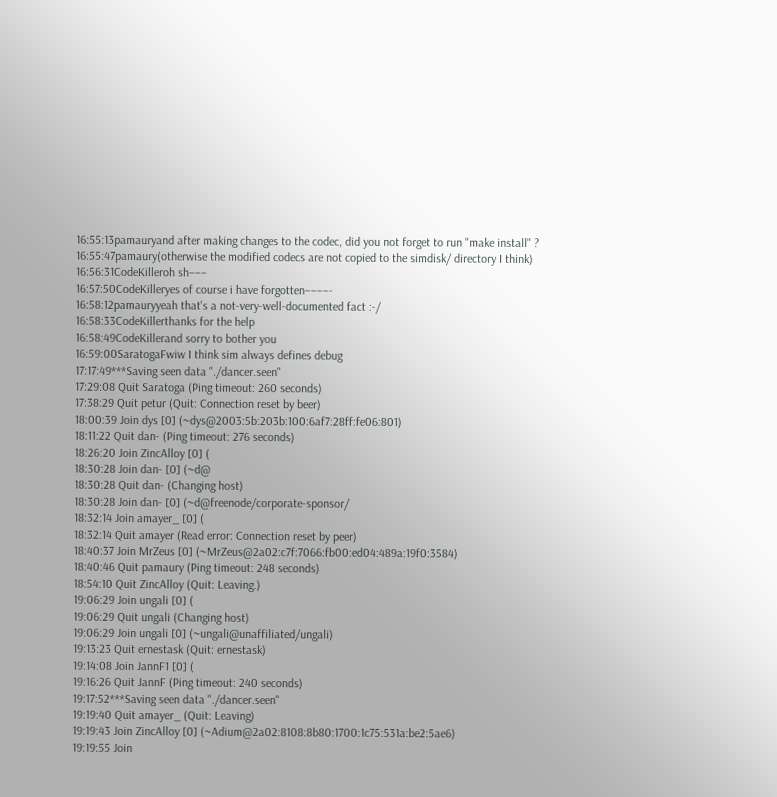16:55:13pamauryand after making changes to the codec, did you not forget to run "make install" ?
16:55:47pamaury(otherwise the modified codecs are not copied to the simdisk/ directory I think)
16:56:31CodeKilleroh sh−−−
16:57:50CodeKilleryes of course i have forgotten−−−−-
16:58:12pamauryyeah that's a not-very-well-documented fact :-/
16:58:33CodeKillerthanks for the help
16:58:49CodeKillerand sorry to bother you
16:59:00SaratogaFwiw I think sim always defines debug
17:17:49***Saving seen data "./dancer.seen"
17:29:08 Quit Saratoga (Ping timeout: 260 seconds)
17:38:29 Quit petur (Quit: Connection reset by beer)
18:00:39 Join dys [0] (~dys@2003:5b:203b:100:6af7:28ff:fe06:801)
18:11:22 Quit dan- (Ping timeout: 276 seconds)
18:26:20 Join ZincAlloy [0] (
18:30:28 Join dan- [0] (~d@
18:30:28 Quit dan- (Changing host)
18:30:28 Join dan- [0] (~d@freenode/corporate-sponsor/
18:32:14 Join amayer_ [0] (
18:32:14 Quit amayer (Read error: Connection reset by peer)
18:40:37 Join MrZeus [0] (~MrZeus@2a02:c7f:7066:fb00:ed04:489a:19f0:3584)
18:40:46 Quit pamaury (Ping timeout: 248 seconds)
18:54:10 Quit ZincAlloy (Quit: Leaving.)
19:06:29 Join ungali [0] (
19:06:29 Quit ungali (Changing host)
19:06:29 Join ungali [0] (~ungali@unaffiliated/ungali)
19:13:23 Quit ernestask (Quit: ernestask)
19:14:08 Join JannF1 [0] (
19:16:26 Quit JannF (Ping timeout: 240 seconds)
19:17:52***Saving seen data "./dancer.seen"
19:19:40 Quit amayer_ (Quit: Leaving)
19:19:43 Join ZincAlloy [0] (~Adium@2a02:8108:8b80:1700:1c75:531a:be2:5ae6)
19:19:55 Join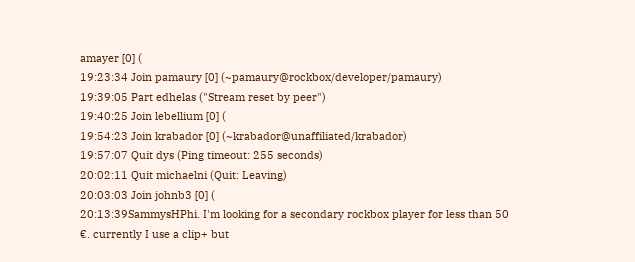amayer [0] (
19:23:34 Join pamaury [0] (~pamaury@rockbox/developer/pamaury)
19:39:05 Part edhelas ("Stream reset by peer")
19:40:25 Join lebellium [0] (
19:54:23 Join krabador [0] (~krabador@unaffiliated/krabador)
19:57:07 Quit dys (Ping timeout: 255 seconds)
20:02:11 Quit michaelni (Quit: Leaving)
20:03:03 Join johnb3 [0] (
20:13:39SammysHPhi. I'm looking for a secondary rockbox player for less than 50 €. currently I use a clip+ but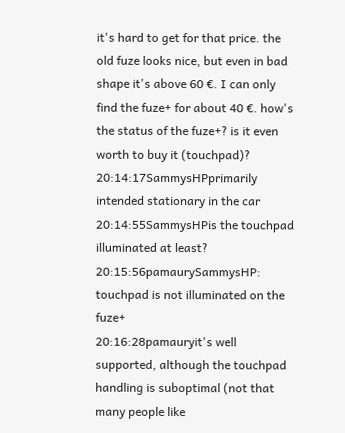it's hard to get for that price. the old fuze looks nice, but even in bad shape it's above 60 €. I can only find the fuze+ for about 40 €. how's the status of the fuze+? is it even worth to buy it (touchpad)?
20:14:17SammysHPprimarily intended stationary in the car
20:14:55SammysHPis the touchpad illuminated at least?
20:15:56pamaurySammysHP: touchpad is not illuminated on the fuze+
20:16:28pamauryit's well supported, although the touchpad handling is suboptimal (not that many people like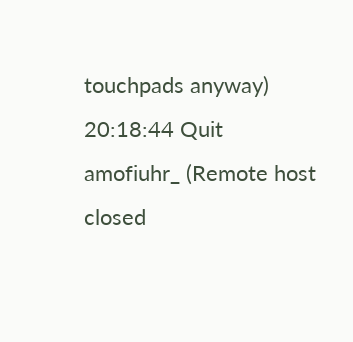touchpads anyway)
20:18:44 Quit amofiuhr_ (Remote host closed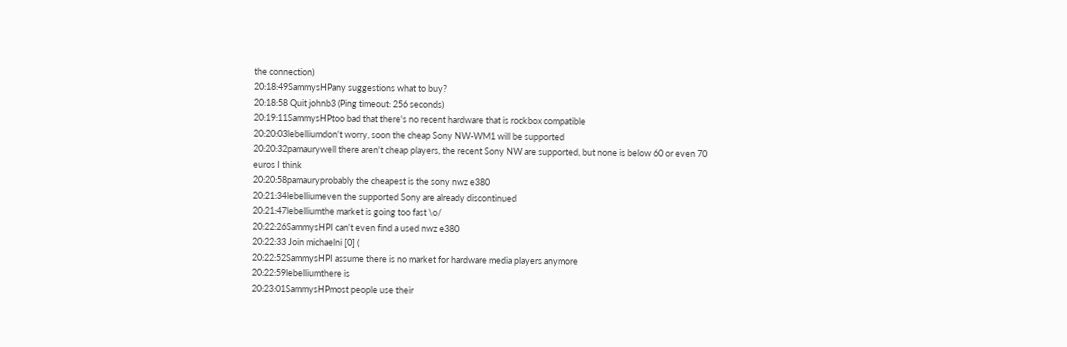the connection)
20:18:49SammysHPany suggestions what to buy?
20:18:58 Quit johnb3 (Ping timeout: 256 seconds)
20:19:11SammysHPtoo bad that there's no recent hardware that is rockbox compatible
20:20:03lebelliumdon't worry, soon the cheap Sony NW-WM1 will be supported
20:20:32pamaurywell there aren't cheap players, the recent Sony NW are supported, but none is below 60 or even 70 euros I think
20:20:58pamauryprobably the cheapest is the sony nwz e380
20:21:34lebelliumeven the supported Sony are already discontinued
20:21:47lebelliumthe market is going too fast \o/
20:22:26SammysHPI can't even find a used nwz e380
20:22:33 Join michaelni [0] (
20:22:52SammysHPI assume there is no market for hardware media players anymore
20:22:59lebelliumthere is
20:23:01SammysHPmost people use their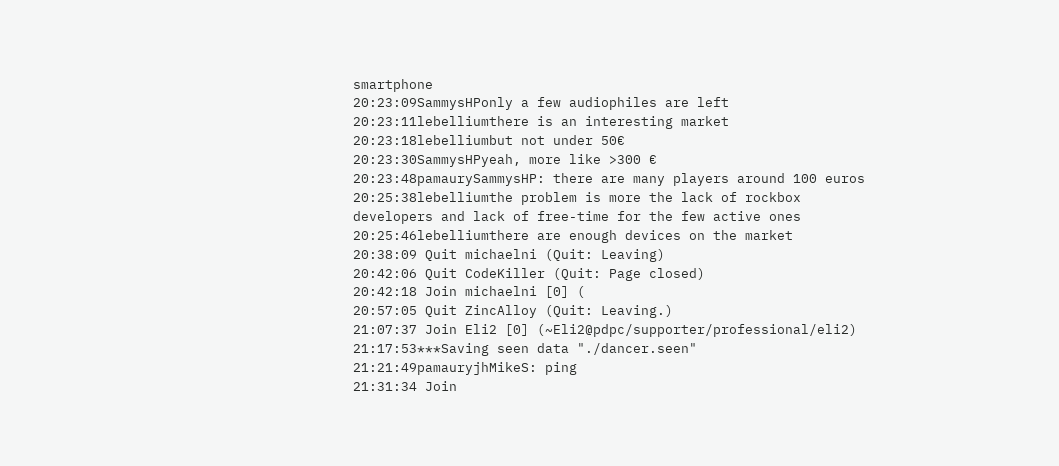smartphone
20:23:09SammysHPonly a few audiophiles are left
20:23:11lebelliumthere is an interesting market
20:23:18lebelliumbut not under 50€
20:23:30SammysHPyeah, more like >300 €
20:23:48pamaurySammysHP: there are many players around 100 euros
20:25:38lebelliumthe problem is more the lack of rockbox developers and lack of free-time for the few active ones
20:25:46lebelliumthere are enough devices on the market
20:38:09 Quit michaelni (Quit: Leaving)
20:42:06 Quit CodeKiller (Quit: Page closed)
20:42:18 Join michaelni [0] (
20:57:05 Quit ZincAlloy (Quit: Leaving.)
21:07:37 Join Eli2 [0] (~Eli2@pdpc/supporter/professional/eli2)
21:17:53***Saving seen data "./dancer.seen"
21:21:49pamauryjhMikeS: ping
21:31:34 Join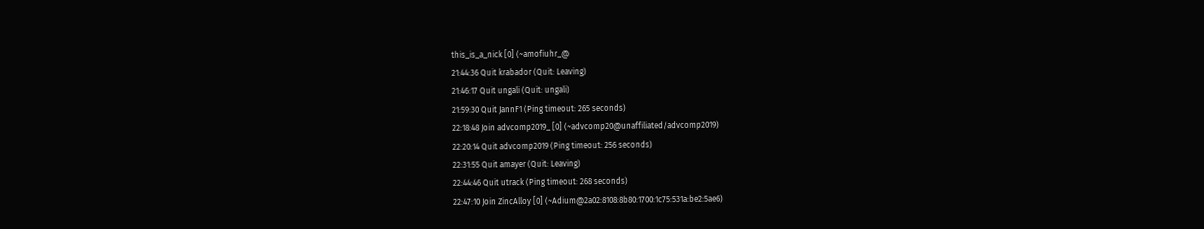this_is_a_nick [0] (~amofiuhr_@
21:44:36 Quit krabador (Quit: Leaving)
21:46:17 Quit ungali (Quit: ungali)
21:59:30 Quit JannF1 (Ping timeout: 265 seconds)
22:18:48 Join advcomp2019_ [0] (~advcomp20@unaffiliated/advcomp2019)
22:20:14 Quit advcomp2019 (Ping timeout: 256 seconds)
22:31:55 Quit amayer (Quit: Leaving)
22:44:46 Quit utrack (Ping timeout: 268 seconds)
22:47:10 Join ZincAlloy [0] (~Adium@2a02:8108:8b80:1700:1c75:531a:be2:5ae6)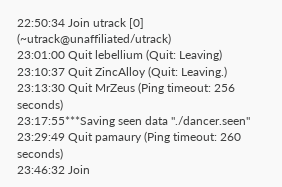22:50:34 Join utrack [0] (~utrack@unaffiliated/utrack)
23:01:00 Quit lebellium (Quit: Leaving)
23:10:37 Quit ZincAlloy (Quit: Leaving.)
23:13:30 Quit MrZeus (Ping timeout: 256 seconds)
23:17:55***Saving seen data "./dancer.seen"
23:29:49 Quit pamaury (Ping timeout: 260 seconds)
23:46:32 Join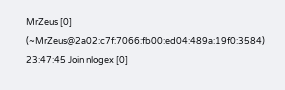MrZeus [0] (~MrZeus@2a02:c7f:7066:fb00:ed04:489a:19f0:3584)
23:47:45 Join nlogex [0]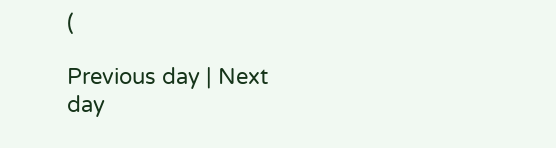(

Previous day | Next day